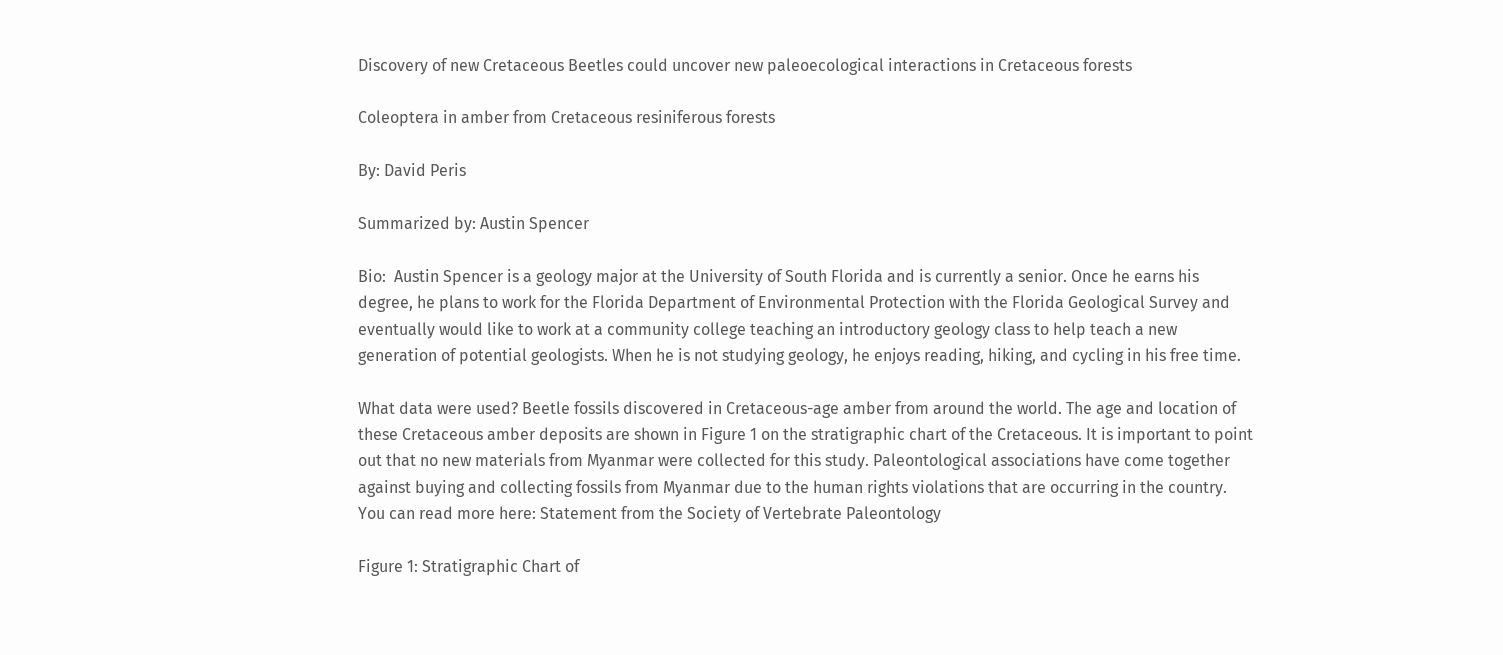Discovery of new Cretaceous Beetles could uncover new paleoecological interactions in Cretaceous forests

Coleoptera in amber from Cretaceous resiniferous forests

By: David Peris

Summarized by: Austin Spencer

Bio:  Austin Spencer is a geology major at the University of South Florida and is currently a senior. Once he earns his degree, he plans to work for the Florida Department of Environmental Protection with the Florida Geological Survey and eventually would like to work at a community college teaching an introductory geology class to help teach a new generation of potential geologists. When he is not studying geology, he enjoys reading, hiking, and cycling in his free time.

What data were used? Beetle fossils discovered in Cretaceous-age amber from around the world. The age and location of these Cretaceous amber deposits are shown in Figure 1 on the stratigraphic chart of the Cretaceous. It is important to point out that no new materials from Myanmar were collected for this study. Paleontological associations have come together against buying and collecting fossils from Myanmar due to the human rights violations that are occurring in the country. You can read more here: Statement from the Society of Vertebrate Paleontology

Figure 1: Stratigraphic Chart of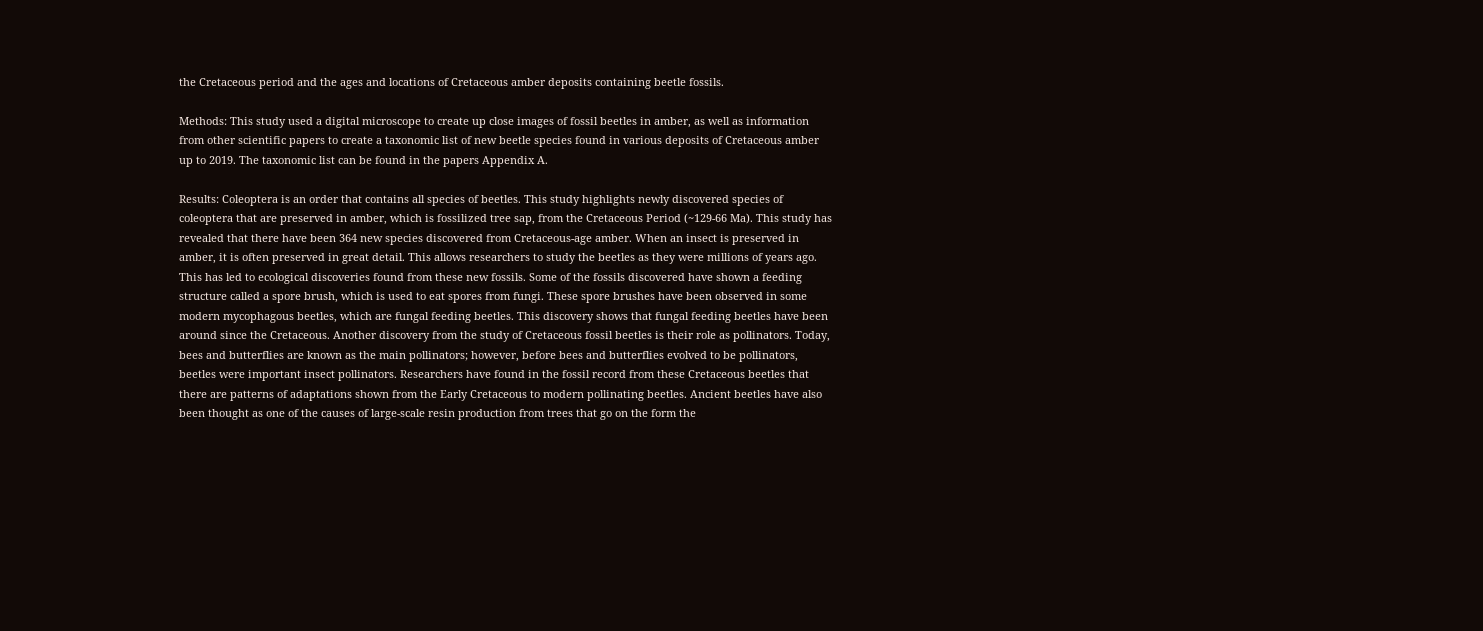the Cretaceous period and the ages and locations of Cretaceous amber deposits containing beetle fossils.

Methods: This study used a digital microscope to create up close images of fossil beetles in amber, as well as information from other scientific papers to create a taxonomic list of new beetle species found in various deposits of Cretaceous amber up to 2019. The taxonomic list can be found in the papers Appendix A.

Results: Coleoptera is an order that contains all species of beetles. This study highlights newly discovered species of coleoptera that are preserved in amber, which is fossilized tree sap, from the Cretaceous Period (~129-66 Ma). This study has revealed that there have been 364 new species discovered from Cretaceous-age amber. When an insect is preserved in amber, it is often preserved in great detail. This allows researchers to study the beetles as they were millions of years ago. This has led to ecological discoveries found from these new fossils. Some of the fossils discovered have shown a feeding structure called a spore brush, which is used to eat spores from fungi. These spore brushes have been observed in some modern mycophagous beetles, which are fungal feeding beetles. This discovery shows that fungal feeding beetles have been around since the Cretaceous. Another discovery from the study of Cretaceous fossil beetles is their role as pollinators. Today, bees and butterflies are known as the main pollinators; however, before bees and butterflies evolved to be pollinators, beetles were important insect pollinators. Researchers have found in the fossil record from these Cretaceous beetles that there are patterns of adaptations shown from the Early Cretaceous to modern pollinating beetles. Ancient beetles have also been thought as one of the causes of large-scale resin production from trees that go on the form the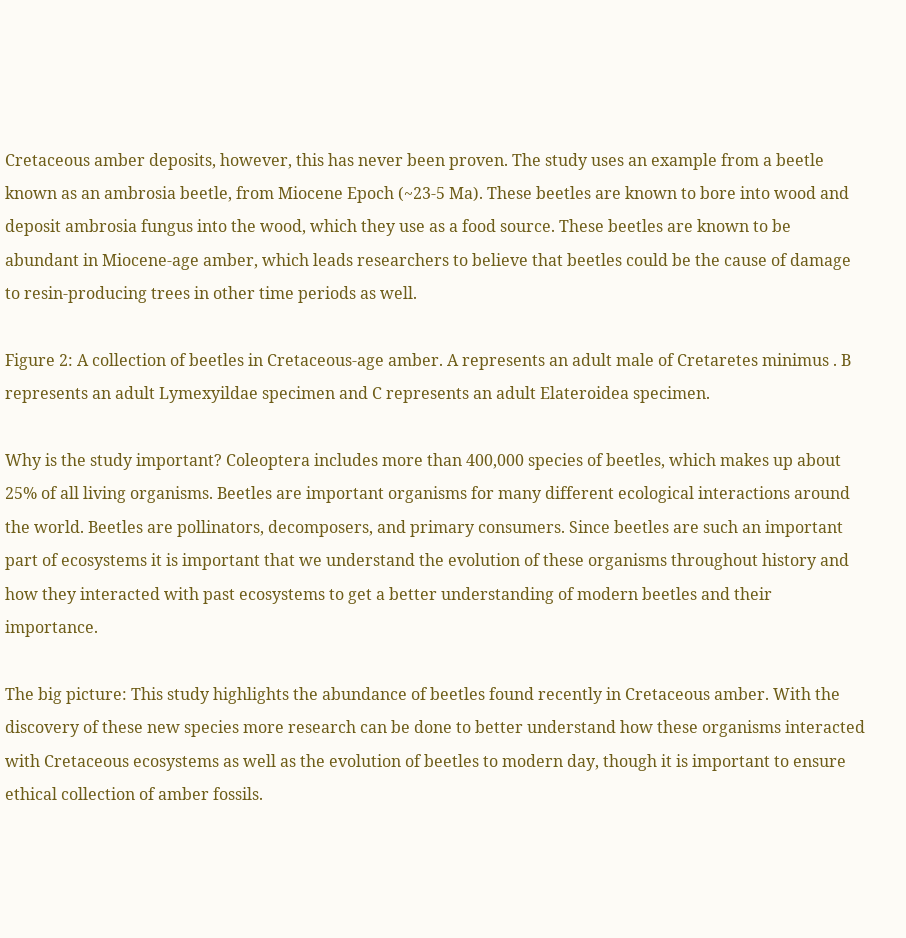Cretaceous amber deposits, however, this has never been proven. The study uses an example from a beetle known as an ambrosia beetle, from Miocene Epoch (~23-5 Ma). These beetles are known to bore into wood and deposit ambrosia fungus into the wood, which they use as a food source. These beetles are known to be abundant in Miocene-age amber, which leads researchers to believe that beetles could be the cause of damage to resin-producing trees in other time periods as well.

Figure 2: A collection of beetles in Cretaceous-age amber. A represents an adult male of Cretaretes minimus . B represents an adult Lymexyildae specimen and C represents an adult Elateroidea specimen.

Why is the study important? Coleoptera includes more than 400,000 species of beetles, which makes up about 25% of all living organisms. Beetles are important organisms for many different ecological interactions around the world. Beetles are pollinators, decomposers, and primary consumers. Since beetles are such an important part of ecosystems it is important that we understand the evolution of these organisms throughout history and how they interacted with past ecosystems to get a better understanding of modern beetles and their importance.

The big picture: This study highlights the abundance of beetles found recently in Cretaceous amber. With the discovery of these new species more research can be done to better understand how these organisms interacted with Cretaceous ecosystems as well as the evolution of beetles to modern day, though it is important to ensure ethical collection of amber fossils.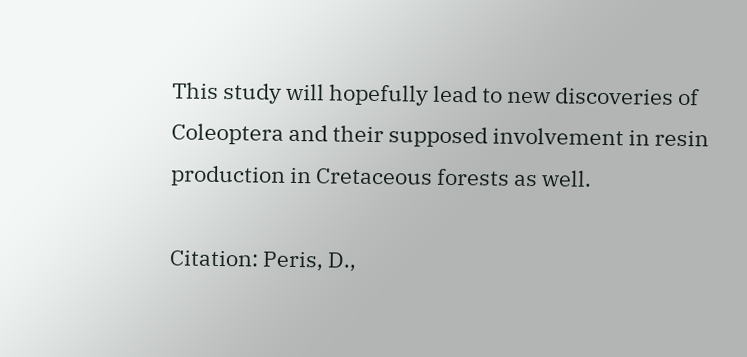This study will hopefully lead to new discoveries of Coleoptera and their supposed involvement in resin production in Cretaceous forests as well.

Citation: Peris, D.,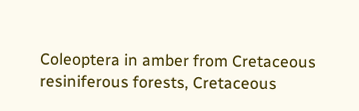Coleoptera in amber from Cretaceous resiniferous forests, Cretaceous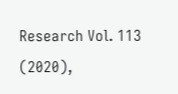Research Vol. 113 (2020),